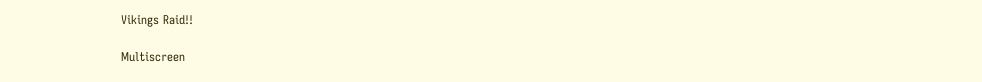Vikings Raid!!

Multiscreen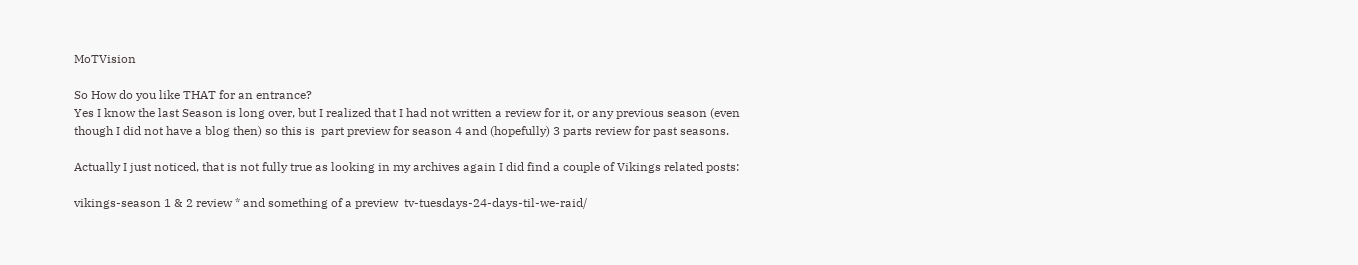MoTVision

So How do you like THAT for an entrance?
Yes I know the last Season is long over, but I realized that I had not written a review for it, or any previous season (even though I did not have a blog then) so this is  part preview for season 4 and (hopefully) 3 parts review for past seasons.

Actually I just noticed, that is not fully true as looking in my archives again I did find a couple of Vikings related posts:

vikings-season 1 & 2 review * and something of a preview  tv-tuesdays-24-days-til-we-raid/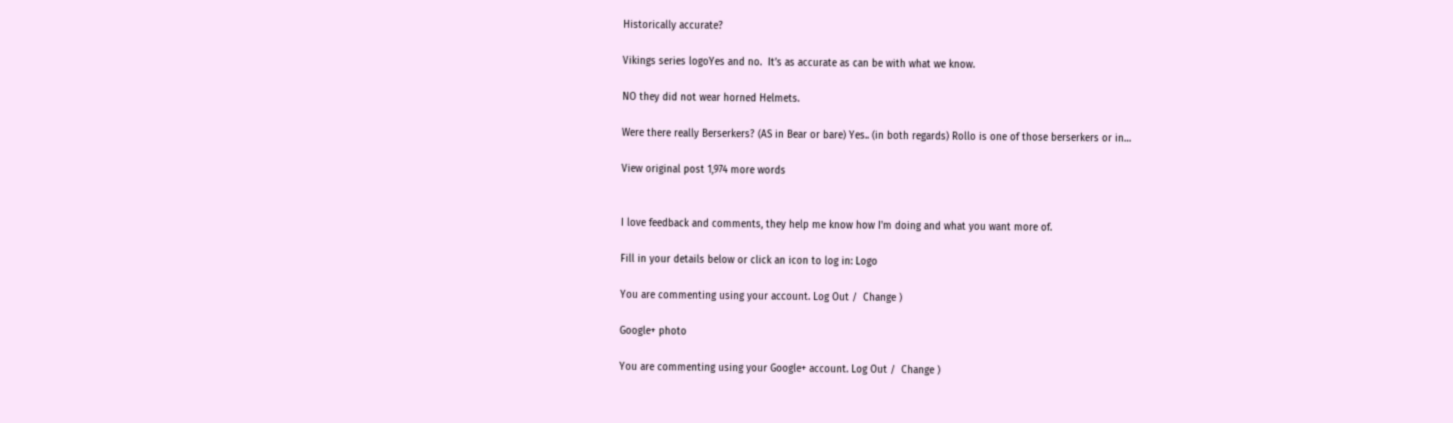Historically accurate?

Vikings series logoYes and no.  It’s as accurate as can be with what we know.

NO they did not wear horned Helmets.

Were there really Berserkers? (AS in Bear or bare) Yes.. (in both regards) Rollo is one of those berserkers or in…

View original post 1,974 more words


I love feedback and comments, they help me know how I'm doing and what you want more of.

Fill in your details below or click an icon to log in: Logo

You are commenting using your account. Log Out /  Change )

Google+ photo

You are commenting using your Google+ account. Log Out /  Change )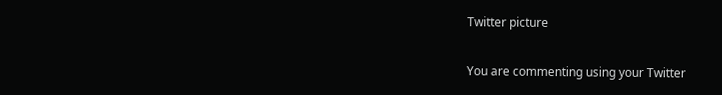Twitter picture

You are commenting using your Twitter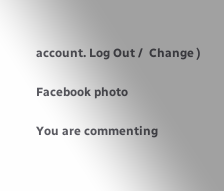account. Log Out /  Change )

Facebook photo

You are commenting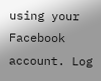using your Facebook account. Log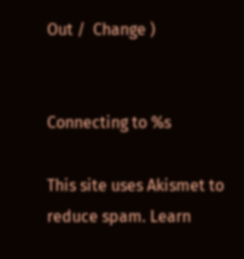Out /  Change )


Connecting to %s

This site uses Akismet to reduce spam. Learn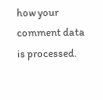how your comment data is processed.